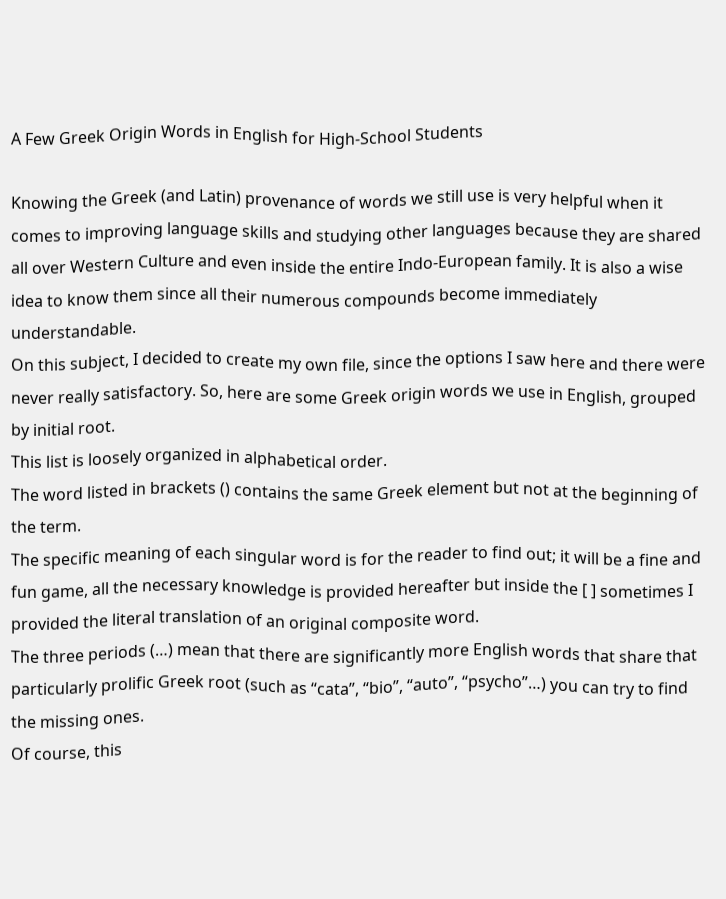A Few Greek Origin Words in English for High-School Students

Knowing the Greek (and Latin) provenance of words we still use is very helpful when it comes to improving language skills and studying other languages because they are shared all over Western Culture and even inside the entire Indo-European family. It is also a wise idea to know them since all their numerous compounds become immediately understandable.
On this subject, I decided to create my own file, since the options I saw here and there were never really satisfactory. So, here are some Greek origin words we use in English, grouped by initial root.
This list is loosely organized in alphabetical order.
The word listed in brackets () contains the same Greek element but not at the beginning of the term.
The specific meaning of each singular word is for the reader to find out; it will be a fine and fun game, all the necessary knowledge is provided hereafter but inside the [ ] sometimes I provided the literal translation of an original composite word.
The three periods (…) mean that there are significantly more English words that share that particularly prolific Greek root (such as “cata”, “bio”, “auto”, “psycho”…) you can try to find the missing ones.
Of course, this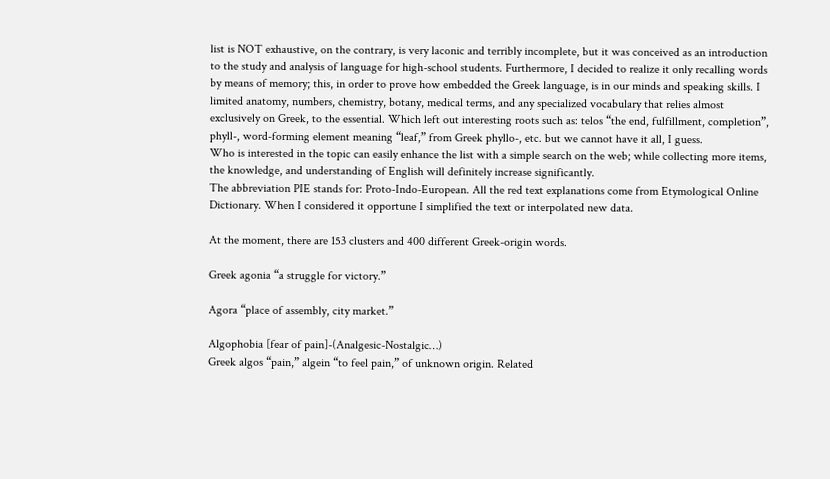list is NOT exhaustive, on the contrary, is very laconic and terribly incomplete, but it was conceived as an introduction to the study and analysis of language for high-school students. Furthermore, I decided to realize it only recalling words by means of memory; this, in order to prove how embedded the Greek language, is in our minds and speaking skills. I limited anatomy, numbers, chemistry, botany, medical terms, and any specialized vocabulary that relies almost exclusively on Greek, to the essential. Which left out interesting roots such as: telos “the end, fulfillment, completion”, phyll-, word-forming element meaning “leaf,” from Greek phyllo-, etc. but we cannot have it all, I guess.
Who is interested in the topic can easily enhance the list with a simple search on the web; while collecting more items, the knowledge, and understanding of English will definitely increase significantly.
The abbreviation PIE stands for: Proto-Indo-European. All the red text explanations come from Etymological Online Dictionary. When I considered it opportune I simplified the text or interpolated new data.

At the moment, there are 153 clusters and 400 different Greek-origin words.

Greek agonia “a struggle for victory.”

Agora “place of assembly, city market.”

Algophobia [fear of pain]-(Analgesic-Nostalgic…)
Greek algos “pain,” algein “to feel pain,” of unknown origin. Related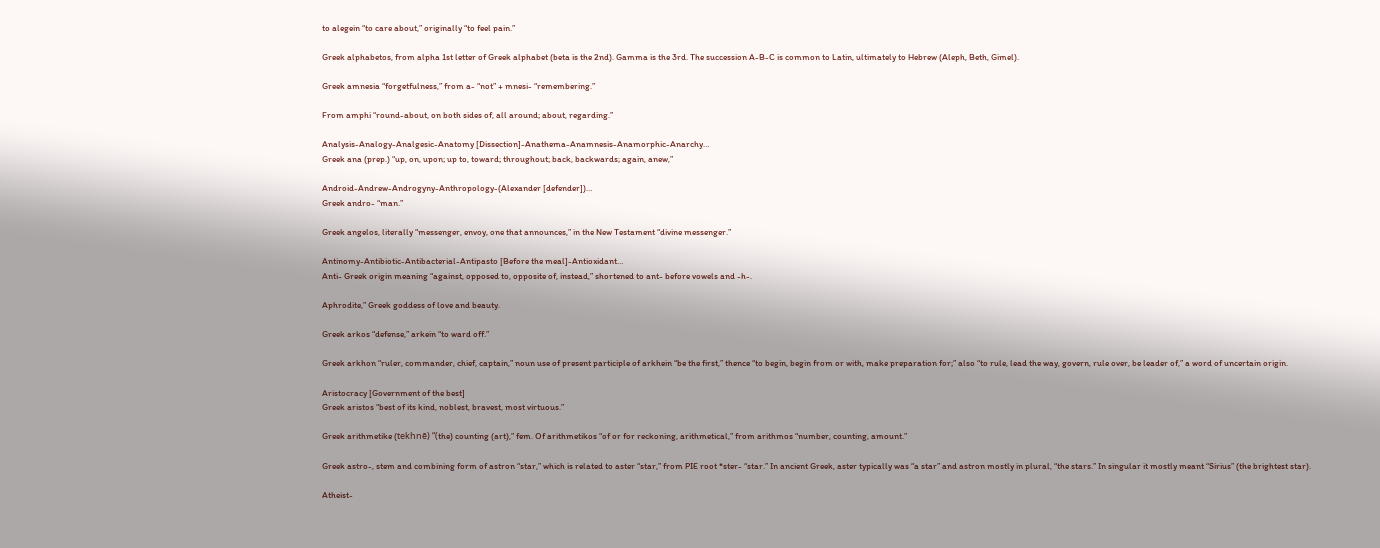to alegein “to care about,” originally “to feel pain.”

Greek alphabetos, from alpha 1st letter of Greek alphabet (beta is the 2nd). Gamma is the 3rd. The succession A-B-C is common to Latin, ultimately to Hebrew (Aleph, Beth, Gimel).

Greek amnesia “forgetfulness,” from a- “not” + mnesi- “remembering.”

From amphi “round-about, on both sides of, all around; about, regarding.”

Analysis-Analogy-Analgesic-Anatomy [Dissection]-Anathema-Anamnesis-Anamorphic-Anarchy…
Greek ana (prep.) “up, on, upon; up to, toward; throughout; back, backwards; again, anew,”

Android-Andrew-Androgyny-Anthropology-(Alexander [defender])…
Greek andro- “man.”

Greek angelos, literally “messenger, envoy, one that announces,” in the New Testament “divine messenger.”

Antinomy-Antibiotic-Antibacterial-Antipasto [Before the meal]-Antioxidant…
Anti- Greek origin meaning “against, opposed to, opposite of, instead,” shortened to ant- before vowels and -h-.

Aphrodite,” Greek goddess of love and beauty.

Greek arkos “defense,” arkein “to ward off.”

Greek arkhon “ruler, commander, chief, captain,” noun use of present participle of arkhein “be the first,” thence “to begin, begin from or with, make preparation for;” also “to rule, lead the way, govern, rule over, be leader of,” a word of uncertain origin.

Aristocracy [Government of the best]
Greek aristos “best of its kind, noblest, bravest, most virtuous.”

Greek arithmetike (tekhnē) “(the) counting (art),” fem. Of arithmetikos “of or for reckoning, arithmetical,” from arithmos “number, counting, amount.”

Greek astro-, stem and combining form of astron “star,” which is related to aster “star,” from PIE root *ster- “star.” In ancient Greek, aster typically was “a star” and astron mostly in plural, “the stars.” In singular it mostly meant “Sirius” (the brightest star).

Atheist-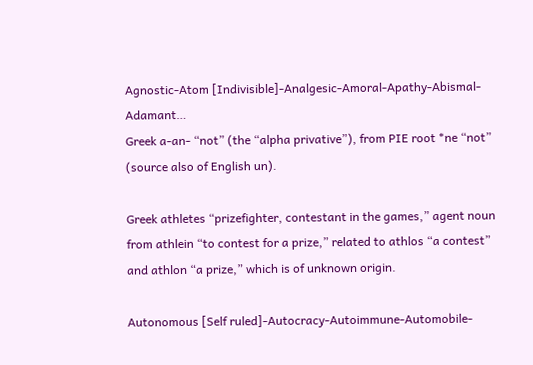Agnostic-Atom [Indivisible]-Analgesic-Amoral-Apathy-Abismal-Adamant…
Greek a-an- “not” (the “alpha privative”), from PIE root *ne “not” (source also of English un).

Greek athletes “prizefighter, contestant in the games,” agent noun from athlein “to contest for a prize,” related to athlos “a contest” and athlon “a prize,” which is of unknown origin.

Autonomous [Self ruled]-Autocracy-Autoimmune-Automobile-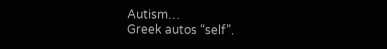Autism…
Greek autos “self”.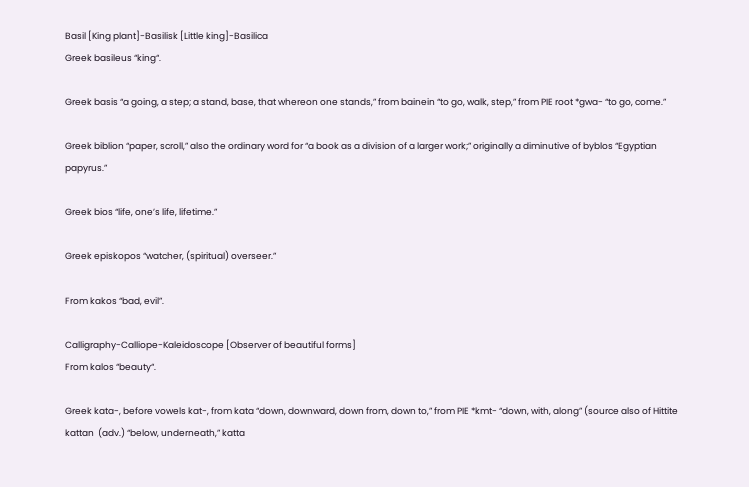Basil [King plant]-Basilisk [Little king]-Basilica
Greek basileus “king“.

Greek basis “a going, a step; a stand, base, that whereon one stands,” from bainein “to go, walk, step,” from PIE root *gwa- “to go, come.”

Greek biblion “paper, scroll,” also the ordinary word for “a book as a division of a larger work;” originally a diminutive of byblos “Egyptian papyrus.”

Greek bios “life, one’s life, lifetime.”

Greek episkopos “watcher, (spiritual) overseer.”

From kakos “bad, evil”.

Calligraphy-Calliope-Kaleidoscope [Observer of beautiful forms]
From kalos “beauty“.

Greek kata-, before vowels kat-, from kata “down, downward, down from, down to,” from PIE *kmt- “down, with, along” (source also of Hittite kattan  (adv.) “below, underneath,” katta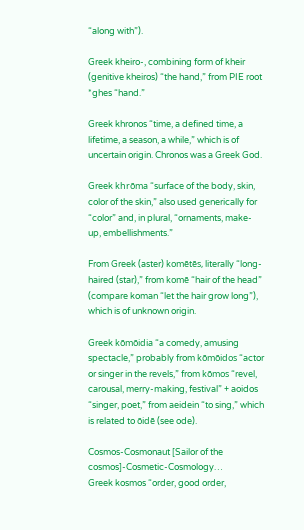“along with”).

Greek kheiro-, combining form of kheir (genitive kheiros) “the hand,” from PIE root *ghes “hand.”

Greek khronos “time, a defined time, a lifetime, a season, a while,” which is of uncertain origin. Chronos was a Greek God.

Greek khrōma “surface of the body, skin, color of the skin,” also used generically for “color” and, in plural, “ornaments, make-up, embellishments.”

From Greek (aster) komētēs, literally “long-haired (star),” from komē “hair of the head” (compare koman “let the hair grow long”), which is of unknown origin.

Greek kōmōidia “a comedy, amusing spectacle,” probably from kōmōidos “actor or singer in the revels,” from kōmos “revel, carousal, merry-making, festival” + aoidos “singer, poet,” from aeidein “to sing,” which is related to ōidē (see ode).

Cosmos-Cosmonaut [Sailor of the cosmos]-Cosmetic-Cosmology…
Greek kosmos “order, good order,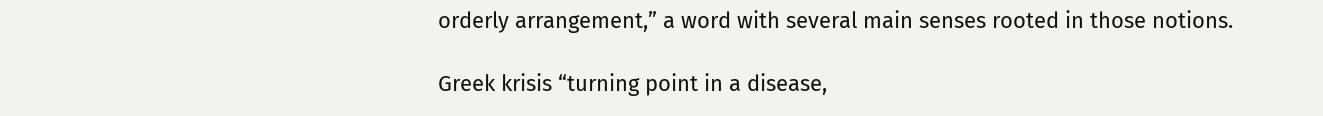orderly arrangement,” a word with several main senses rooted in those notions.

Greek krisis “turning point in a disease,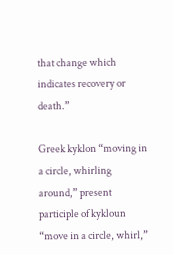that change which indicates recovery or death.”

Greek kyklon “moving in a circle, whirling around,” present participle of kykloun “move in a circle, whirl,”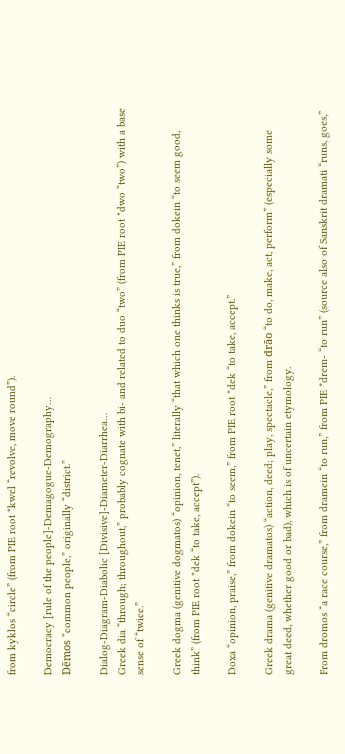from kyklos “circle” (from PIE root *kwel “revolve, move round”).

Democracy [rule of the people]-Demagogue-Demography…
Dēmos “common people,” originally “district.”

Dialog-Diagram-Diabolic [Divisive]-Diameter-Diarrhea…
Greek dia “through; throughout,” probably cognate with bi- and related to duo “two” (from PIE root *dwo “two”) with a base sense of “twice.”

Greek dogma (genitive dogmatos) “opinion, tenet,” literally “that which one thinks is true,” from dokein “to seem good, think” (from PIE root *dek “to take, accept”).

Doxa “opinion, praise,” from dokein “to seem,” from PIE root *dek “to take, accept.”

Greek drama (genitive dramatos) “action, deed; play, spectacle,” from drāo “to do, make, act, perform” (especially some great deed, whether good or bad), which is of uncertain etymology.

From dromos “a race course,” from dramein “to run,” from PIE *drem- “to run” (source also of Sanskrit dramati “runs, goes,”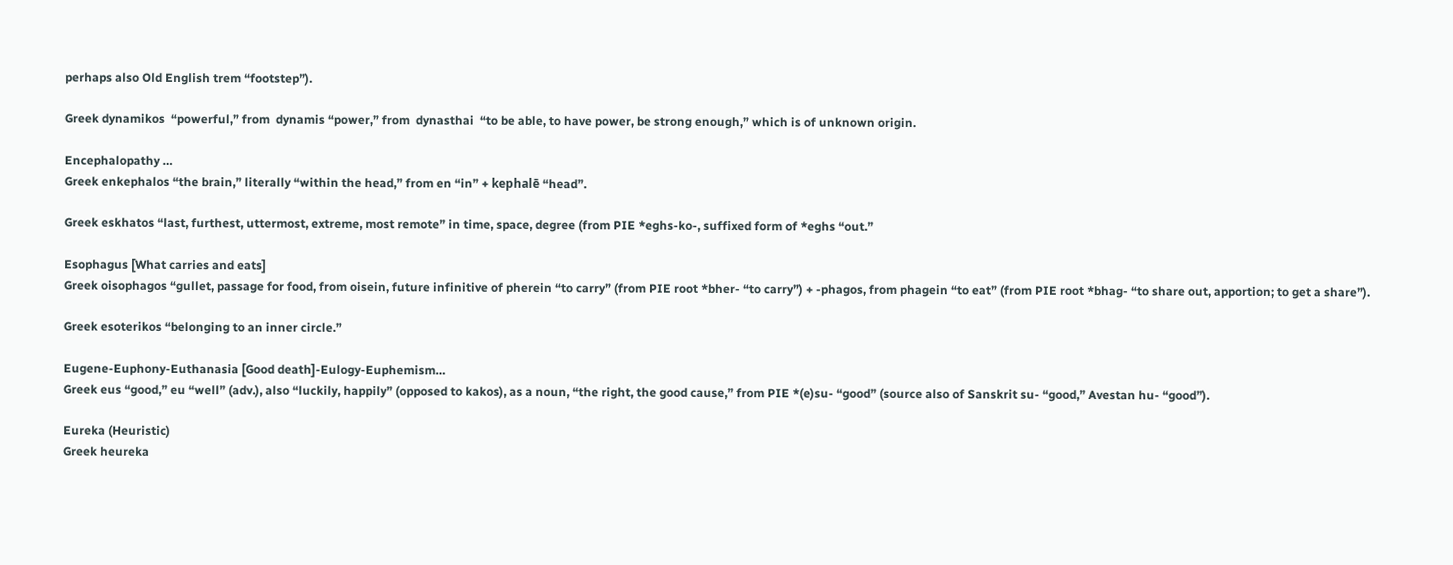perhaps also Old English trem “footstep”).

Greek dynamikos  “powerful,” from  dynamis “power,” from  dynasthai  “to be able, to have power, be strong enough,” which is of unknown origin.

Encephalopathy …
Greek enkephalos “the brain,” literally “within the head,” from en “in” + kephalē “head”.

Greek eskhatos “last, furthest, uttermost, extreme, most remote” in time, space, degree (from PIE *eghs-ko-, suffixed form of *eghs “out.”

Esophagus [What carries and eats]
Greek oisophagos “gullet, passage for food, from oisein, future infinitive of pherein “to carry” (from PIE root *bher- “to carry”) + -phagos, from phagein “to eat” (from PIE root *bhag- “to share out, apportion; to get a share”).

Greek esoterikos “belonging to an inner circle.”

Eugene-Euphony-Euthanasia [Good death]-Eulogy-Euphemism…
Greek eus “good,” eu “well” (adv.), also “luckily, happily” (opposed to kakos), as a noun, “the right, the good cause,” from PIE *(e)su- “good” (source also of Sanskrit su- “good,” Avestan hu- “good”).

Eureka (Heuristic)
Greek heureka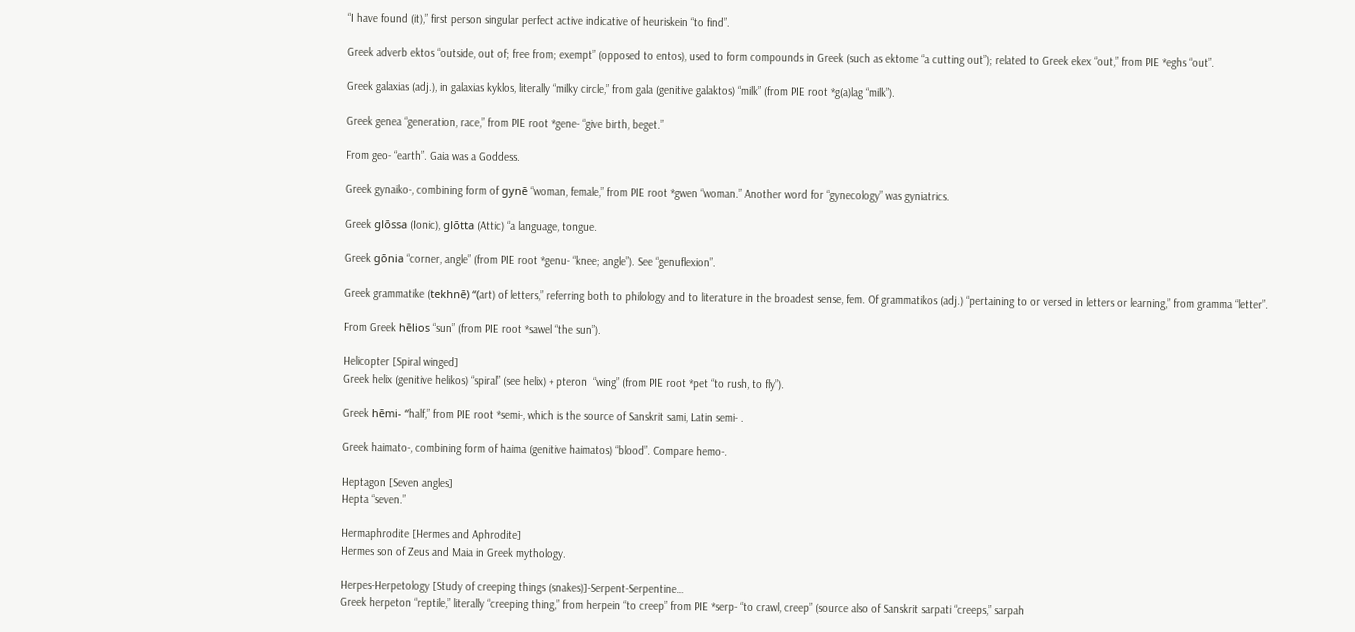“I have found (it),” first person singular perfect active indicative of heuriskein “to find”.

Greek adverb ektos “outside, out of; free from; exempt” (opposed to entos), used to form compounds in Greek (such as ektome “a cutting out”); related to Greek ekex “out,” from PIE *eghs “out”.

Greek galaxias (adj.), in galaxias kyklos, literally “milky circle,” from gala (genitive galaktos) “milk” (from PIE root *g(a)lag “milk”).

Greek genea “generation, race,” from PIE root *gene- “give birth, beget.”

From geo- “earth”. Gaia was a Goddess.

Greek gynaiko-, combining form of gynē “woman, female,” from PIE root *gwen “woman.” Another word for “gynecology” was gyniatrics.

Greek glōssa (Ionic), glōtta (Attic) “a language, tongue.

Greek gōnia “corner, angle” (from PIE root *genu- “knee; angle”). See “genuflexion”.

Greek grammatike (tekhnē) “(art) of letters,” referring both to philology and to literature in the broadest sense, fem. Of grammatikos (adj.) “pertaining to or versed in letters or learning,” from gramma “letter”.

From Greek hēlios “sun” (from PIE root *sawel “the sun”).

Helicopter [Spiral winged]
Greek helix (genitive helikos) “spiral” (see helix) + pteron  “wing” (from PIE root *pet “to rush, to fly”).

Greek hēmi- “half,” from PIE root *semi-, which is the source of Sanskrit sami, Latin semi- .

Greek haimato-, combining form of haima (genitive haimatos) “blood”. Compare hemo-.

Heptagon [Seven angles]
Hepta “seven.”

Hermaphrodite [Hermes and Aphrodite]
Hermes son of Zeus and Maia in Greek mythology.

Herpes-Herpetology [Study of creeping things (snakes)]-Serpent-Serpentine…
Greek herpeton “reptile,” literally “creeping thing,” from herpein “to creep” from PIE *serp- “to crawl, creep” (source also of Sanskrit sarpati “creeps,” sarpah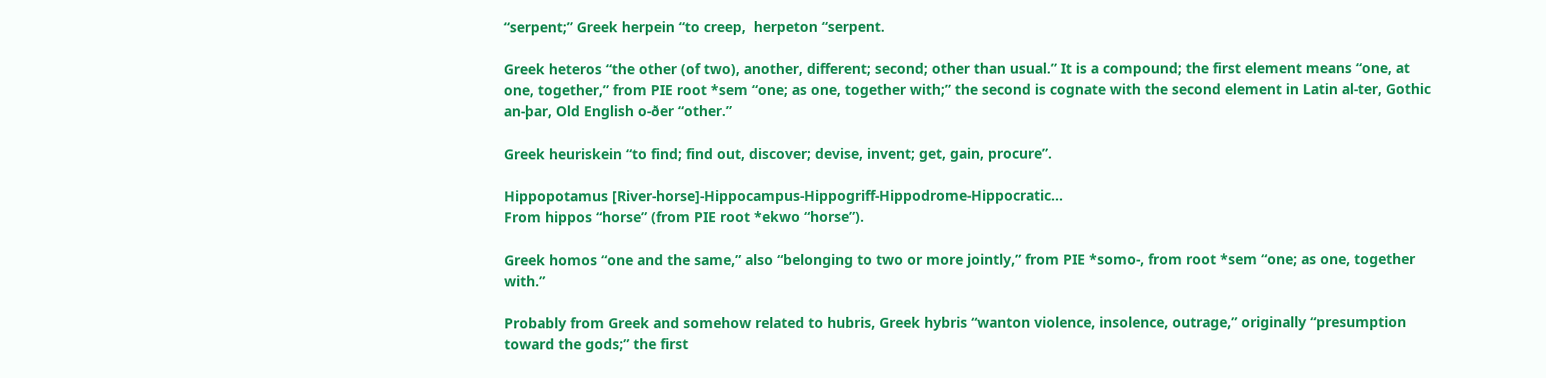“serpent;” Greek herpein “to creep,  herpeton “serpent.

Greek heteros “the other (of two), another, different; second; other than usual.” It is a compound; the first element means “one, at one, together,” from PIE root *sem “one; as one, together with;” the second is cognate with the second element in Latin al-ter, Gothic an-þar, Old English o-ðer “other.”

Greek heuriskein “to find; find out, discover; devise, invent; get, gain, procure”.

Hippopotamus [River-horse]-Hippocampus-Hippogriff-Hippodrome-Hippocratic…
From hippos “horse” (from PIE root *ekwo “horse”).

Greek homos “one and the same,” also “belonging to two or more jointly,” from PIE *somo-, from root *sem “one; as one, together with.”

Probably from Greek and somehow related to hubris, Greek hybris “wanton violence, insolence, outrage,” originally “presumption toward the gods;” the first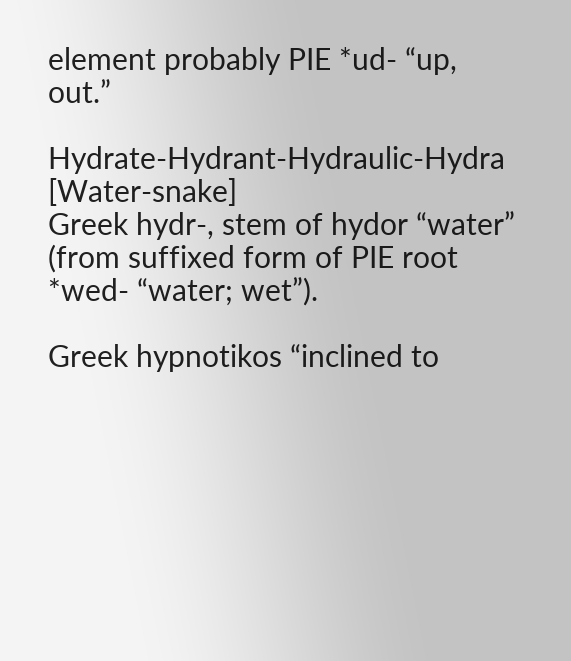element probably PIE *ud- “up, out.”

Hydrate-Hydrant-Hydraulic-Hydra [Water-snake]
Greek hydr-, stem of hydor “water” (from suffixed form of PIE root *wed- “water; wet”).

Greek hypnotikos “inclined to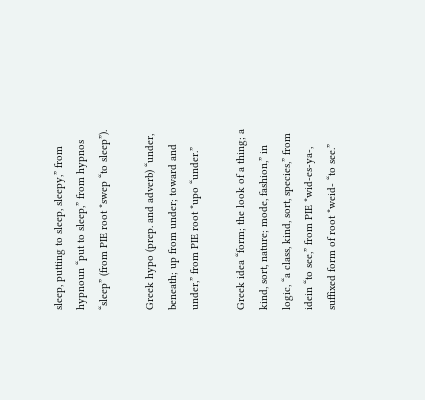sleep, putting to sleep, sleepy,” from hypnoun “put to sleep,” from hypnos “sleep” (from PIE root *swep “to sleep”).

Greek hypo (prep. and adverb) “under, beneath; up from under; toward and under,” from PIE root *upo “under.”

Greek idea “form; the look of a thing; a kind, sort, nature; mode, fashion,” in logic, “a class, kind, sort, species,” from idein “to see,” from PIE *wid-es-ya-, suffixed form of root *weid- “to see.”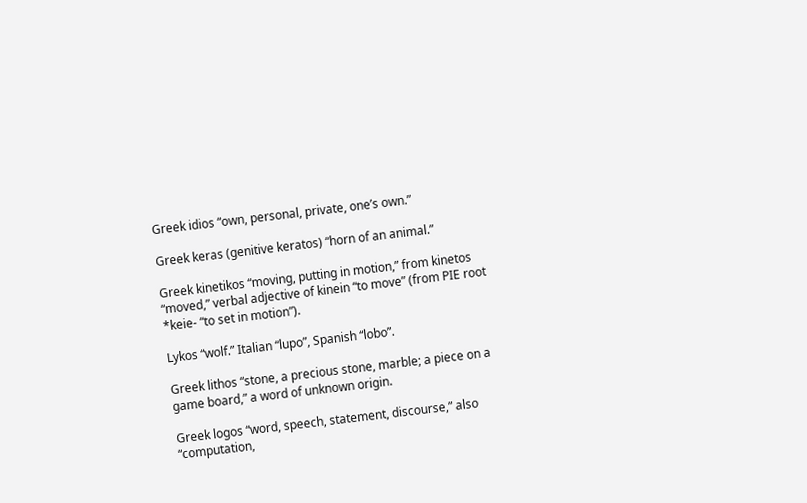Greek idios “own, personal, private, one’s own.”

Greek keras (genitive keratos) “horn of an animal.”

Greek kinetikos “moving, putting in motion,” from kinetos “moved,” verbal adjective of kinein “to move” (from PIE root *keie- “to set in motion”).

Lykos “wolf.” Italian “lupo”, Spanish “lobo”.

Greek lithos “stone, a precious stone, marble; a piece on a game board,” a word of unknown origin.

Greek logos “word, speech, statement, discourse,” also “computation,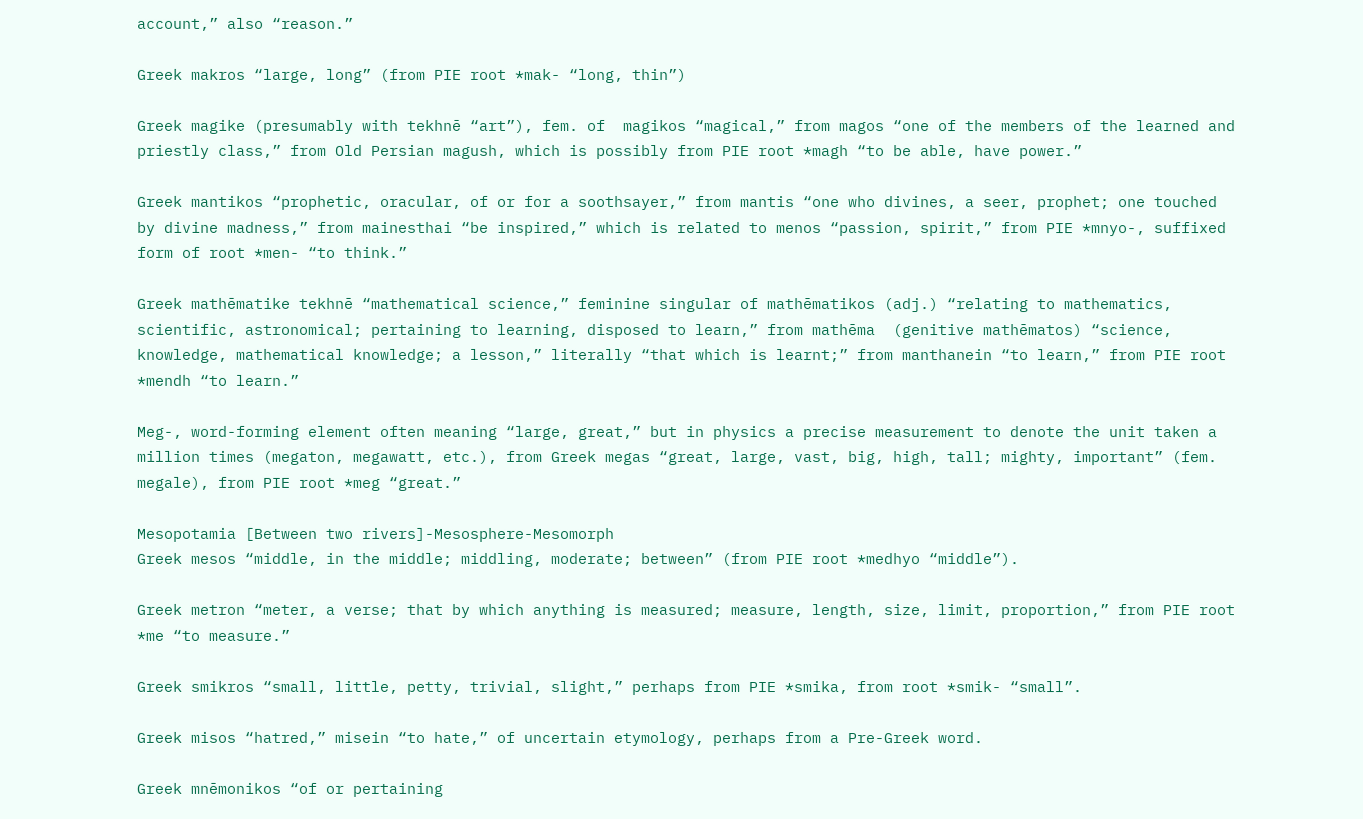account,” also “reason.”

Greek makros “large, long” (from PIE root *mak- “long, thin”)

Greek magike (presumably with tekhnē “art”), fem. of  magikos “magical,” from magos “one of the members of the learned and priestly class,” from Old Persian magush, which is possibly from PIE root *magh “to be able, have power.”

Greek mantikos “prophetic, oracular, of or for a soothsayer,” from mantis “one who divines, a seer, prophet; one touched by divine madness,” from mainesthai “be inspired,” which is related to menos “passion, spirit,” from PIE *mnyo-, suffixed form of root *men- “to think.”

Greek mathēmatike tekhnē “mathematical science,” feminine singular of mathēmatikos (adj.) “relating to mathematics, scientific, astronomical; pertaining to learning, disposed to learn,” from mathēma  (genitive mathēmatos) “science, knowledge, mathematical knowledge; a lesson,” literally “that which is learnt;” from manthanein “to learn,” from PIE root *mendh “to learn.”

Meg-, word-forming element often meaning “large, great,” but in physics a precise measurement to denote the unit taken a million times (megaton, megawatt, etc.), from Greek megas “great, large, vast, big, high, tall; mighty, important” (fem. megale), from PIE root *meg “great.”

Mesopotamia [Between two rivers]-Mesosphere-Mesomorph
Greek mesos “middle, in the middle; middling, moderate; between” (from PIE root *medhyo “middle”).

Greek metron “meter, a verse; that by which anything is measured; measure, length, size, limit, proportion,” from PIE root *me “to measure.”

Greek smikros “small, little, petty, trivial, slight,” perhaps from PIE *smika, from root *smik- “small”.

Greek misos “hatred,” misein “to hate,” of uncertain etymology, perhaps from a Pre-Greek word.

Greek mnēmonikos “of or pertaining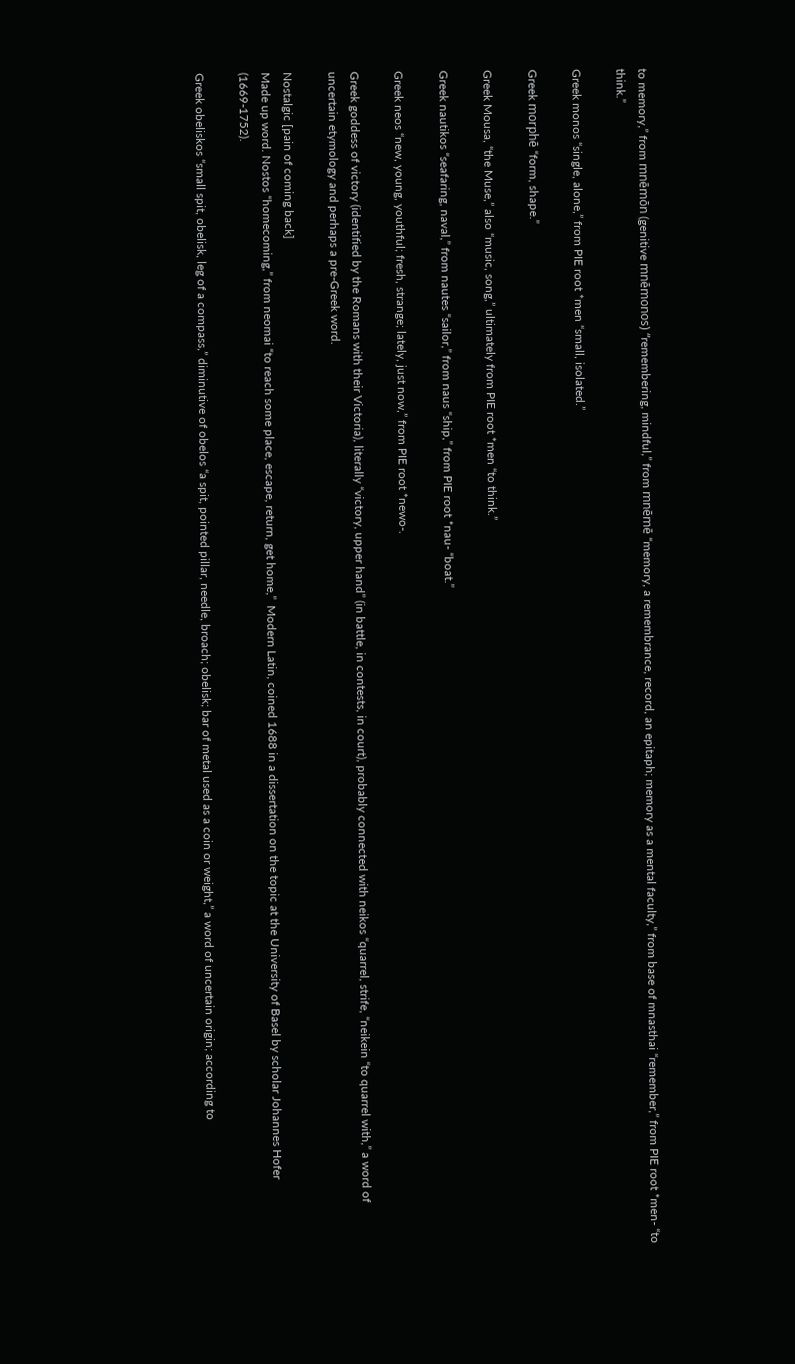to memory,” from mnēmōn (genitive mnēmonos) “remembering, mindful,” from mnēmē “memory, a remembrance, record, an epitaph; memory as a mental faculty,” from base of mnasthai “remember,” from PIE root *men- “to think.”

Greek monos “single, alone,” from PIE root *men “small, isolated.”

Greek morphē “form, shape.”

Greek Mousa, “the Muse,” also “music, song,” ultimately from PIE root *men “to think.”

Greek nautikos “seafaring, naval,” from nautes “sailor,” from naus “ship,” from PIE root *nau- “boat.”

Greek neos “new, young, youthful; fresh, strange; lately, just now,” from PIE root *newo-.

Greek goddess of victory (identified by the Romans with their Victoria), literally “victory, upper hand” (in battle, in contests, in court), probably connected with neikos “quarrel, strife, “neikein “to quarrel with,” a word of uncertain etymology and perhaps a pre-Greek word.

Nostalgic [pain of coming back]
Made up word. Nostos “homecoming,” from neomai “to reach some place, escape, return, get home,”  Modern Latin, coined 1688 in a dissertation on the topic at the University of Basel by scholar Johannes Hofer (1669-1752).

Greek obeliskos “small spit, obelisk, leg of a compass,” diminutive of obelos “a spit, pointed pillar, needle, broach; obelisk; bar of metal used as a coin or weight,” a word of uncertain origin; according to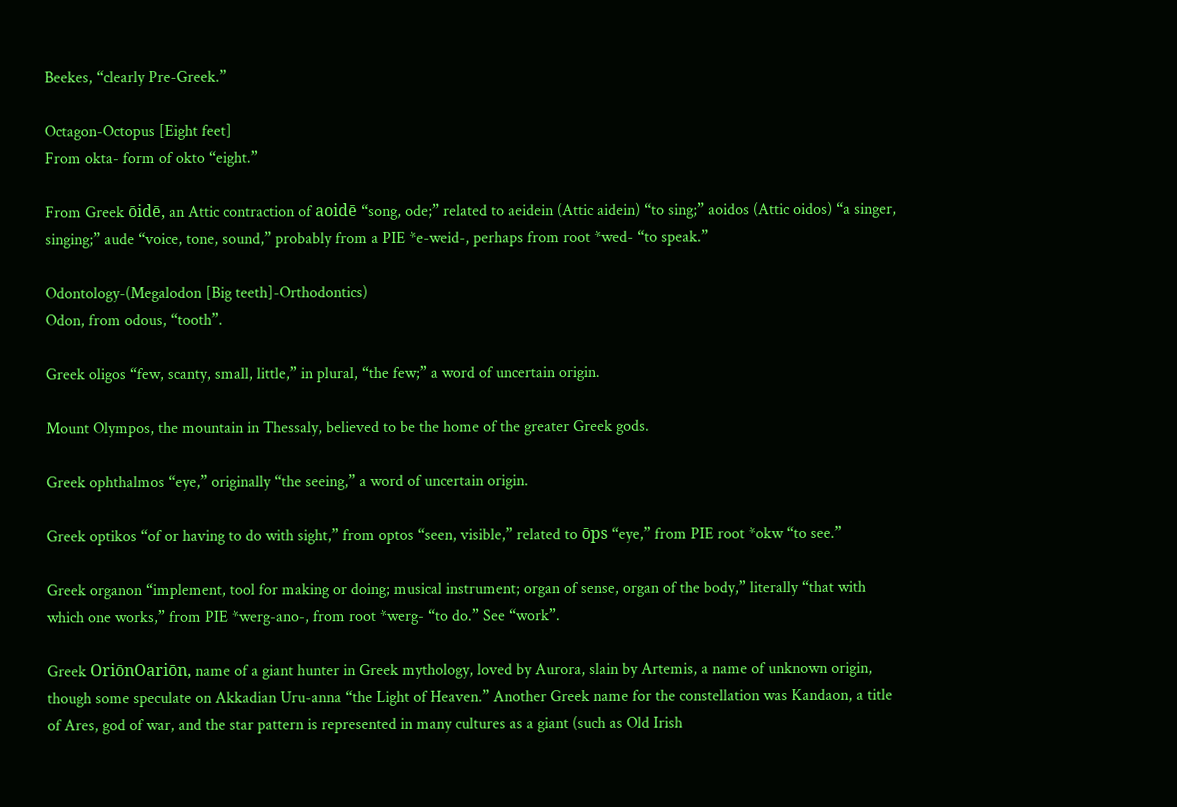Beekes, “clearly Pre-Greek.”

Octagon-Octopus [Eight feet]
From okta- form of okto “eight.”

From Greek ōidē, an Attic contraction of aoidē “song, ode;” related to aeidein (Attic aidein) “to sing;” aoidos (Attic oidos) “a singer, singing;” aude “voice, tone, sound,” probably from a PIE *e-weid-, perhaps from root *wed- “to speak.”

Odontology-(Megalodon [Big teeth]-Orthodontics)
Odon, from odous, “tooth”.

Greek oligos “few, scanty, small, little,” in plural, “the few;” a word of uncertain origin.

Mount Olympos, the mountain in Thessaly, believed to be the home of the greater Greek gods.

Greek ophthalmos “eye,” originally “the seeing,” a word of uncertain origin.

Greek optikos “of or having to do with sight,” from optos “seen, visible,” related to ōps “eye,” from PIE root *okw “to see.”

Greek organon “implement, tool for making or doing; musical instrument; organ of sense, organ of the body,” literally “that with which one works,” from PIE *werg-ano-, from root *werg- “to do.” See “work”.

Greek OriōnOariōn, name of a giant hunter in Greek mythology, loved by Aurora, slain by Artemis, a name of unknown origin, though some speculate on Akkadian Uru-anna “the Light of Heaven.” Another Greek name for the constellation was Kandaon, a title of Ares, god of war, and the star pattern is represented in many cultures as a giant (such as Old Irish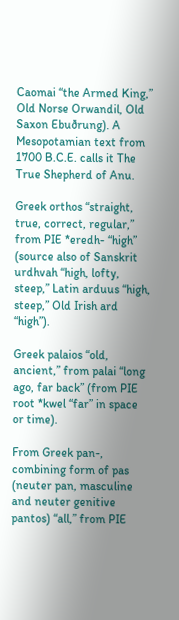Caomai “the Armed King,” Old Norse Orwandil, Old Saxon Ebuðrung). A Mesopotamian text from 1700 B.C.E. calls it The True Shepherd of Anu.

Greek orthos “straight, true, correct, regular,” from PIE *eredh- “high” (source also of Sanskrit urdhvah “high, lofty, steep,” Latin arduus “high, steep,” Old Irish ard “high”).

Greek palaios “old, ancient,” from palai “long ago, far back” (from PIE root *kwel “far” in space or time).

From Greek pan-, combining form of pas (neuter pan, masculine and neuter genitive pantos) “all,” from PIE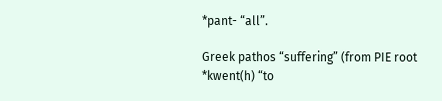*pant- “all”.

Greek pathos “suffering” (from PIE root *kwent(h) “to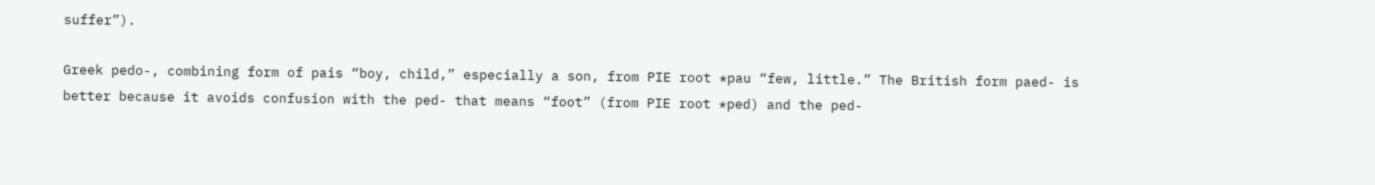suffer”).

Greek pedo-, combining form of pais “boy, child,” especially a son, from PIE root *pau “few, little.” The British form paed- is better because it avoids confusion with the ped- that means “foot” (from PIE root *ped) and the ped-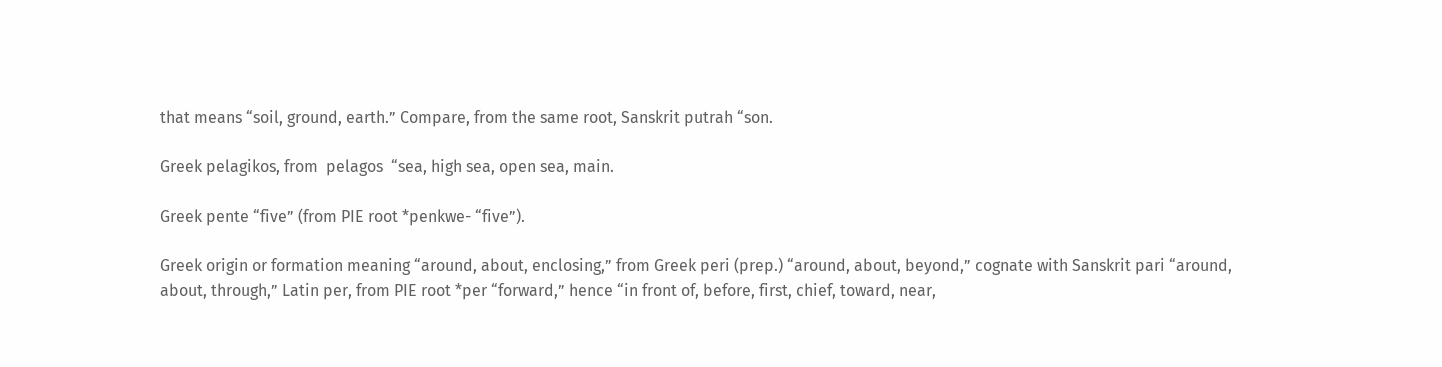that means “soil, ground, earth.” Compare, from the same root, Sanskrit putrah “son.

Greek pelagikos, from  pelagos  “sea, high sea, open sea, main.

Greek pente “five” (from PIE root *penkwe- “five”).

Greek origin or formation meaning “around, about, enclosing,” from Greek peri (prep.) “around, about, beyond,” cognate with Sanskrit pari “around, about, through,” Latin per, from PIE root *per “forward,” hence “in front of, before, first, chief, toward, near,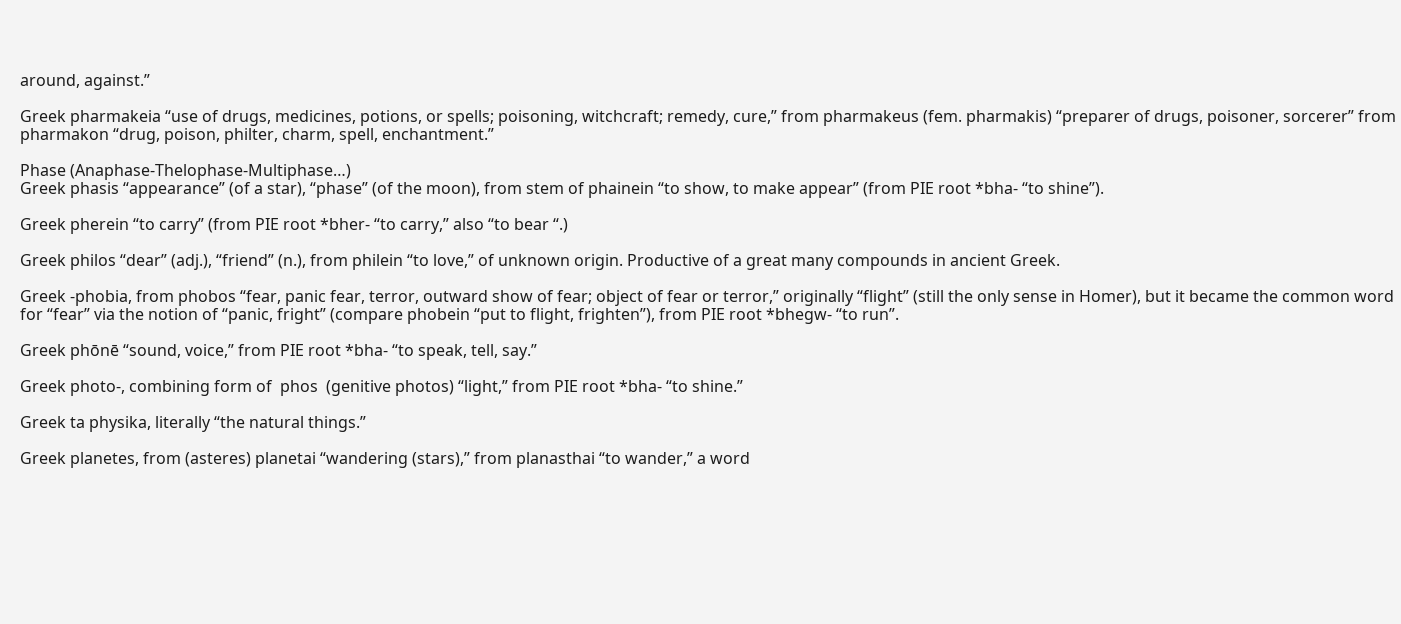around, against.”

Greek pharmakeia “use of drugs, medicines, potions, or spells; poisoning, witchcraft; remedy, cure,” from pharmakeus (fem. pharmakis) “preparer of drugs, poisoner, sorcerer” from pharmakon “drug, poison, philter, charm, spell, enchantment.”

Phase (Anaphase-Thelophase-Multiphase…)
Greek phasis “appearance” (of a star), “phase” (of the moon), from stem of phainein “to show, to make appear” (from PIE root *bha- “to shine”).

Greek pherein “to carry” (from PIE root *bher- “to carry,” also “to bear “.)

Greek philos “dear” (adj.), “friend” (n.), from philein “to love,” of unknown origin. Productive of a great many compounds in ancient Greek.

Greek -phobia, from phobos “fear, panic fear, terror, outward show of fear; object of fear or terror,” originally “flight” (still the only sense in Homer), but it became the common word for “fear” via the notion of “panic, fright” (compare phobein “put to flight, frighten”), from PIE root *bhegw- “to run”.

Greek phōnē “sound, voice,” from PIE root *bha- “to speak, tell, say.”

Greek photo-, combining form of  phos  (genitive photos) “light,” from PIE root *bha- “to shine.”

Greek ta physika, literally “the natural things.”

Greek planetes, from (asteres) planetai “wandering (stars),” from planasthai “to wander,” a word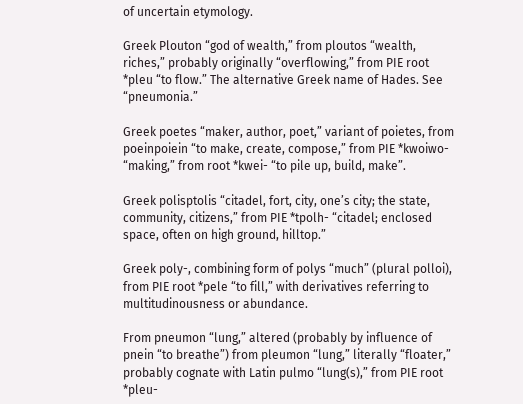of uncertain etymology.

Greek Plouton “god of wealth,” from ploutos “wealth, riches,” probably originally “overflowing,” from PIE root *pleu “to flow.” The alternative Greek name of Hades. See “pneumonia.”

Greek poetes “maker, author, poet,” variant of poietes, from poeinpoiein “to make, create, compose,” from PIE *kwoiwo- “making,” from root *kwei- “to pile up, build, make”.

Greek polisptolis “citadel, fort, city, one’s city; the state, community, citizens,” from PIE *tpolh- “citadel; enclosed space, often on high ground, hilltop.”

Greek poly-, combining form of polys “much” (plural polloi), from PIE root *pele “to fill,” with derivatives referring to multitudinousness or abundance.

From pneumon “lung,” altered (probably by influence of pnein “to breathe”) from pleumon “lung,” literally “floater,” probably cognate with Latin pulmo “lung(s),” from PIE root *pleu-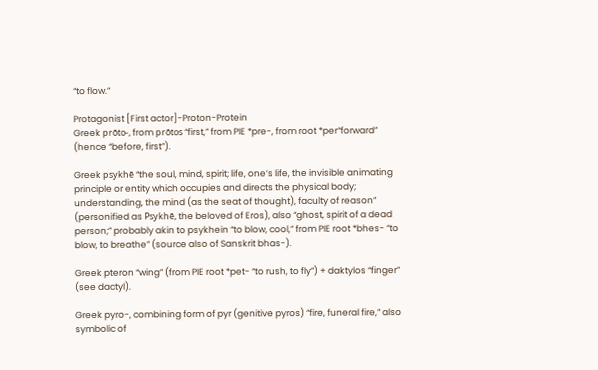“to flow.”

Protagonist [First actor]-Proton-Protein
Greek prōto-, from prōtos “first,” from PIE *pre-, from root *per“forward” (hence “before, first”).

Greek psykhē “the soul, mind, spirit; life, one’s life, the invisible animating principle or entity which occupies and directs the physical body; understanding, the mind (as the seat of thought), faculty of reason” (personified as Psykhē, the beloved of Eros), also “ghost, spirit of a dead person;” probably akin to psykhein “to blow, cool,” from PIE root *bhes- “to blow, to breathe” (source also of Sanskrit bhas-).

Greek pteron “wing” (from PIE root *pet- “to rush, to fly”) + daktylos “finger” (see dactyl).

Greek pyro-, combining form of pyr (genitive pyros) “fire, funeral fire,” also symbolic of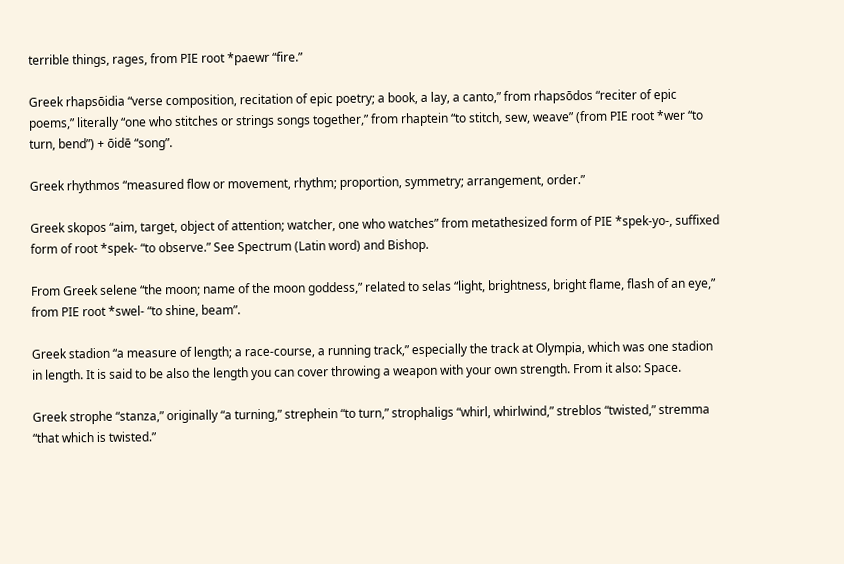terrible things, rages, from PIE root *paewr “fire.”

Greek rhapsōidia “verse composition, recitation of epic poetry; a book, a lay, a canto,” from rhapsōdos “reciter of epic poems,” literally “one who stitches or strings songs together,” from rhaptein “to stitch, sew, weave” (from PIE root *wer “to turn, bend”) + ōidē “song”.

Greek rhythmos “measured flow or movement, rhythm; proportion, symmetry; arrangement, order.”

Greek skopos “aim, target, object of attention; watcher, one who watches” from metathesized form of PIE *spek-yo-, suffixed form of root *spek- “to observe.” See Spectrum (Latin word) and Bishop.

From Greek selene “the moon; name of the moon goddess,” related to selas “light, brightness, bright flame, flash of an eye,” from PIE root *swel- “to shine, beam”.

Greek stadion “a measure of length; a race-course, a running track,” especially the track at Olympia, which was one stadion in length. It is said to be also the length you can cover throwing a weapon with your own strength. From it also: Space.

Greek strophe “stanza,” originally “a turning,” strephein “to turn,” strophaligs “whirl, whirlwind,” streblos “twisted,” stremma “that which is twisted.”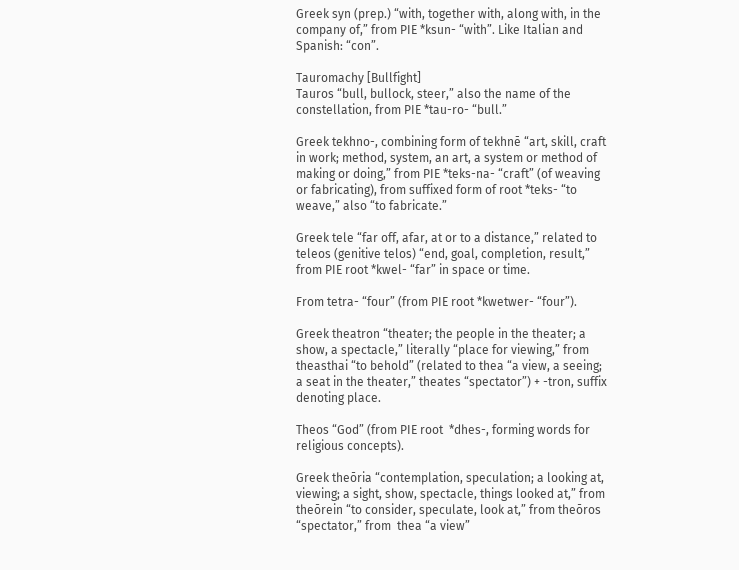Greek syn (prep.) “with, together with, along with, in the company of,” from PIE *ksun- “with”. Like Italian and Spanish: “con”.

Tauromachy [Bullfight]
Tauros “bull, bullock, steer,” also the name of the constellation, from PIE *tau-ro- “bull.”

Greek tekhno-, combining form of tekhnē “art, skill, craft in work; method, system, an art, a system or method of making or doing,” from PIE *teks-na- “craft” (of weaving or fabricating), from suffixed form of root *teks- “to weave,” also “to fabricate.”

Greek tele “far off, afar, at or to a distance,” related to teleos (genitive telos) “end, goal, completion, result,” from PIE root *kwel- “far” in space or time.

From tetra- “four” (from PIE root *kwetwer- “four”).

Greek theatron “theater; the people in the theater; a show, a spectacle,” literally “place for viewing,” from theasthai “to behold” (related to thea “a view, a seeing; a seat in the theater,” theates “spectator”) + -tron, suffix denoting place.

Theos “God” (from PIE root  *dhes-, forming words for religious concepts).

Greek theōria “contemplation, speculation; a looking at, viewing; a sight, show, spectacle, things looked at,” from theōrein “to consider, speculate, look at,” from theōros “spectator,” from  thea “a view”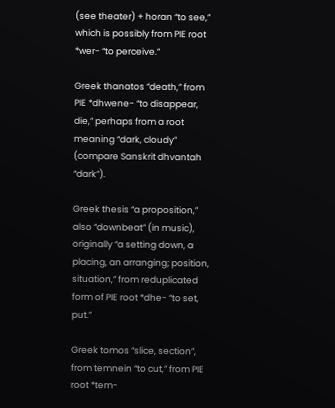(see theater) + horan “to see,” which is possibly from PIE root *wer- “to perceive.”

Greek thanatos “death,” from PIE *dhwene- “to disappear, die,” perhaps from a root meaning “dark, cloudy” (compare Sanskrit dhvantah “dark”).

Greek thesis “a proposition,” also “downbeat” (in music), originally “a setting down, a placing, an arranging; position, situation,” from reduplicated form of PIE root *dhe- “to set, put.”

Greek tomos “slice, section”, from temnein “to cut,” from PIE root *tem-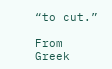“to cut.”

From Greek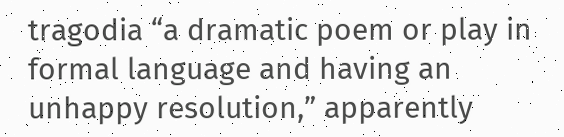tragodia “a dramatic poem or play in formal language and having an unhappy resolution,” apparently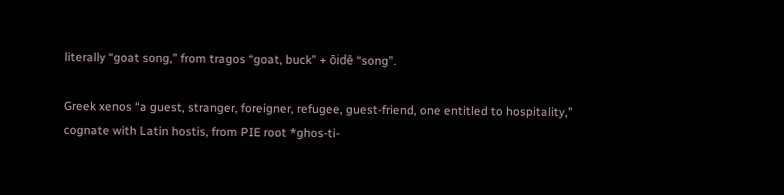literally “goat song,” from tragos “goat, buck” + ōidē “song”.

Greek xenos “a guest, stranger, foreigner, refugee, guest-friend, one entitled to hospitality,” cognate with Latin hostis, from PIE root *ghos-ti-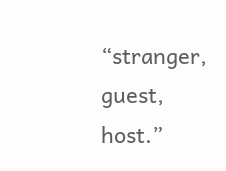“stranger, guest, host.”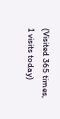(Visited 365 times, 1 visits today)